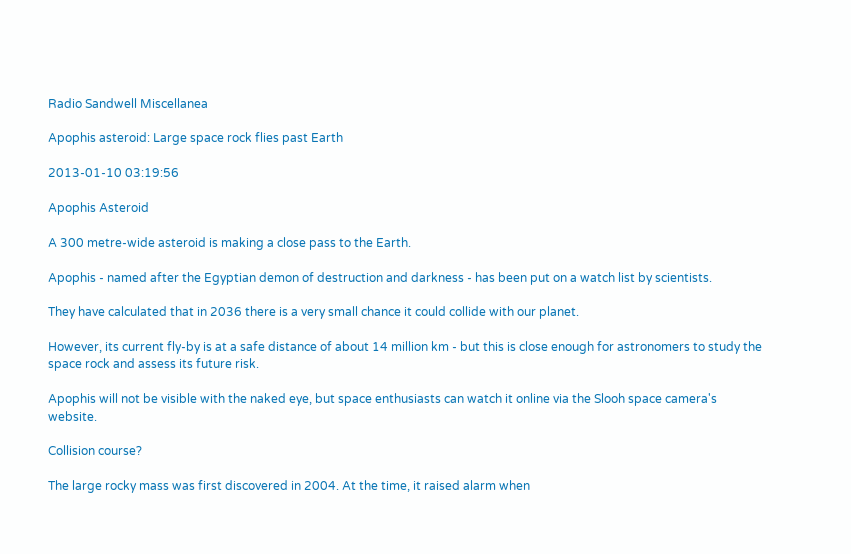Radio Sandwell Miscellanea

Apophis asteroid: Large space rock flies past Earth

2013-01-10 03:19:56

Apophis Asteroid

A 300 metre-wide asteroid is making a close pass to the Earth.

Apophis - named after the Egyptian demon of destruction and darkness - has been put on a watch list by scientists.

They have calculated that in 2036 there is a very small chance it could collide with our planet.

However, its current fly-by is at a safe distance of about 14 million km - but this is close enough for astronomers to study the space rock and assess its future risk.

Apophis will not be visible with the naked eye, but space enthusiasts can watch it online via the Slooh space camera's website.

Collision course?

The large rocky mass was first discovered in 2004. At the time, it raised alarm when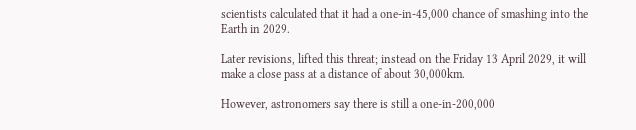scientists calculated that it had a one-in-45,000 chance of smashing into the Earth in 2029.

Later revisions, lifted this threat; instead on the Friday 13 April 2029, it will make a close pass at a distance of about 30,000km.

However, astronomers say there is still a one-in-200,000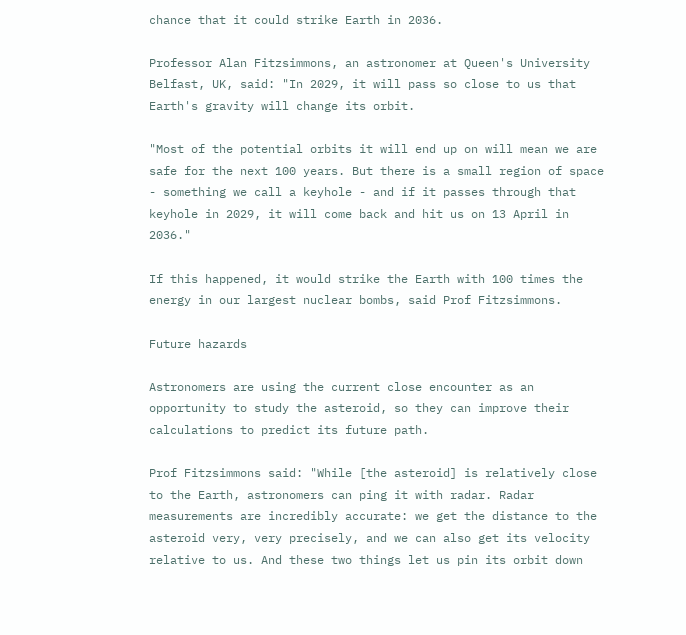chance that it could strike Earth in 2036.

Professor Alan Fitzsimmons, an astronomer at Queen's University Belfast, UK, said: "In 2029, it will pass so close to us that Earth's gravity will change its orbit.

"Most of the potential orbits it will end up on will mean we are safe for the next 100 years. But there is a small region of space - something we call a keyhole - and if it passes through that keyhole in 2029, it will come back and hit us on 13 April in 2036."

If this happened, it would strike the Earth with 100 times the energy in our largest nuclear bombs, said Prof Fitzsimmons.

Future hazards

Astronomers are using the current close encounter as an opportunity to study the asteroid, so they can improve their calculations to predict its future path.

Prof Fitzsimmons said: "While [the asteroid] is relatively close to the Earth, astronomers can ping it with radar. Radar measurements are incredibly accurate: we get the distance to the asteroid very, very precisely, and we can also get its velocity relative to us. And these two things let us pin its orbit down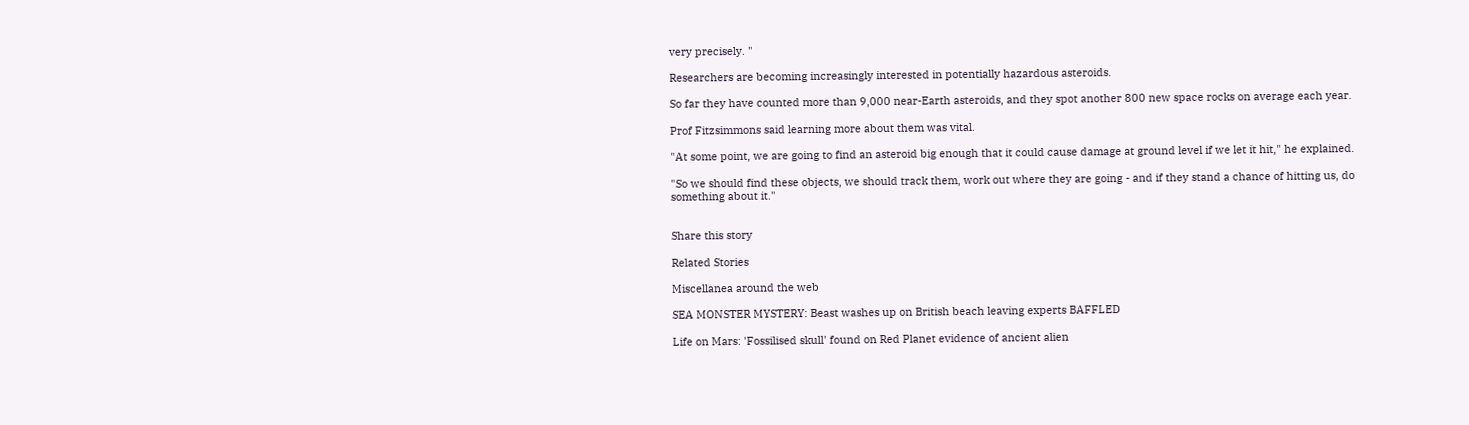very precisely. "

Researchers are becoming increasingly interested in potentially hazardous asteroids.

So far they have counted more than 9,000 near-Earth asteroids, and they spot another 800 new space rocks on average each year.

Prof Fitzsimmons said learning more about them was vital.

"At some point, we are going to find an asteroid big enough that it could cause damage at ground level if we let it hit," he explained.

"So we should find these objects, we should track them, work out where they are going - and if they stand a chance of hitting us, do something about it."


Share this story

Related Stories

Miscellanea around the web

SEA MONSTER MYSTERY: Beast washes up on British beach leaving experts BAFFLED

Life on Mars: 'Fossilised skull' found on Red Planet evidence of ancient alien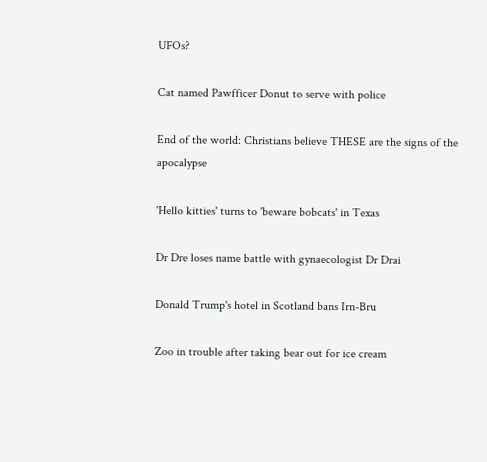UFOs?

Cat named Pawfficer Donut to serve with police

End of the world: Christians believe THESE are the signs of the apocalypse

'Hello kitties' turns to 'beware bobcats' in Texas

Dr Dre loses name battle with gynaecologist Dr Drai

Donald Trump's hotel in Scotland bans Irn-Bru

Zoo in trouble after taking bear out for ice cream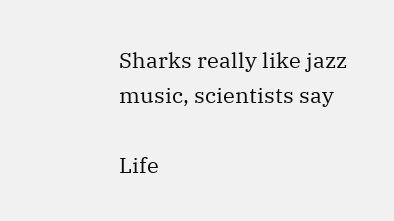Sharks really like jazz music, scientists say

Life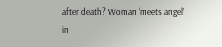after death? Woman ‘meets angel’ in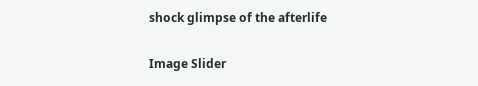shock glimpse of the afterlife

Image Slider